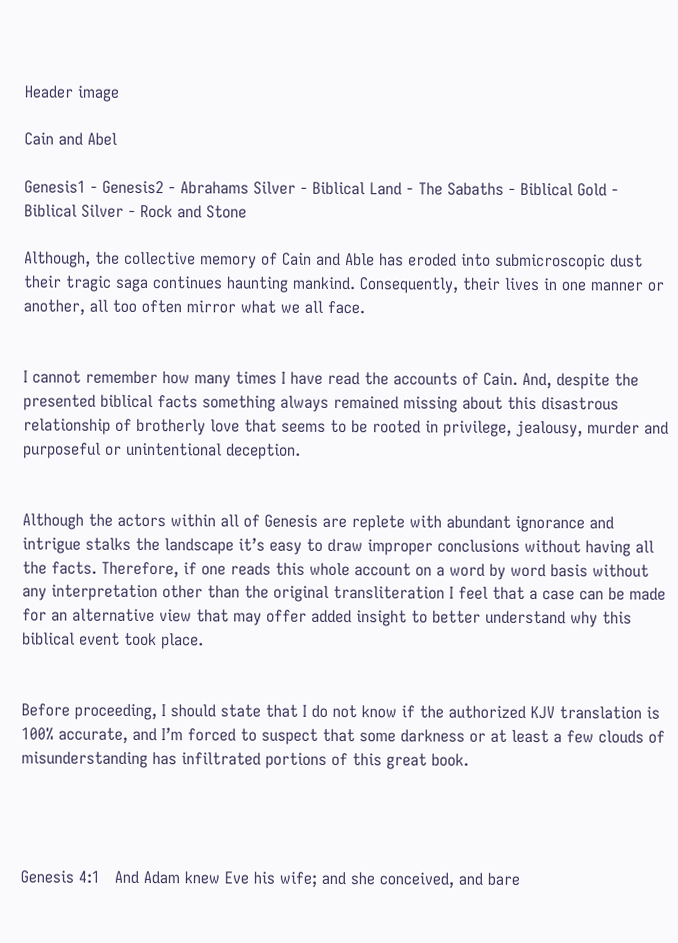Header image

Cain and Abel

Genesis1 - Genesis2 - Abrahams Silver - Biblical Land - The Sabaths - Biblical Gold - Biblical Silver - Rock and Stone

Although, the collective memory of Cain and Able has eroded into submicroscopic dust their tragic saga continues haunting mankind. Consequently, their lives in one manner or another, all too often mirror what we all face.


I cannot remember how many times I have read the accounts of Cain. And, despite the presented biblical facts something always remained missing about this disastrous relationship of brotherly love that seems to be rooted in privilege, jealousy, murder and purposeful or unintentional deception.


Although the actors within all of Genesis are replete with abundant ignorance and intrigue stalks the landscape it’s easy to draw improper conclusions without having all the facts. Therefore, if one reads this whole account on a word by word basis without any interpretation other than the original transliteration I feel that a case can be made for an alternative view that may offer added insight to better understand why this biblical event took place.


Before proceeding, I should state that I do not know if the authorized KJV translation is 100% accurate, and I’m forced to suspect that some darkness or at least a few clouds of misunderstanding has infiltrated portions of this great book.




Genesis 4:1   And Adam knew Eve his wife; and she conceived, and bare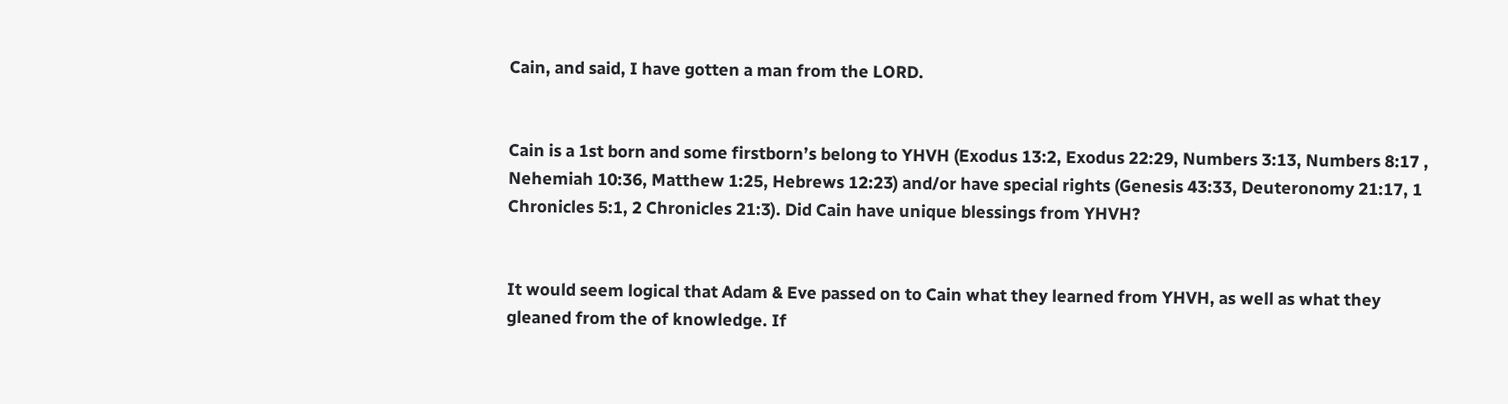Cain, and said, I have gotten a man from the LORD.


Cain is a 1st born and some firstborn’s belong to YHVH (Exodus 13:2, Exodus 22:29, Numbers 3:13, Numbers 8:17 , Nehemiah 10:36, Matthew 1:25, Hebrews 12:23) and/or have special rights (Genesis 43:33, Deuteronomy 21:17, 1 Chronicles 5:1, 2 Chronicles 21:3). Did Cain have unique blessings from YHVH?


It would seem logical that Adam & Eve passed on to Cain what they learned from YHVH, as well as what they gleaned from the of knowledge. If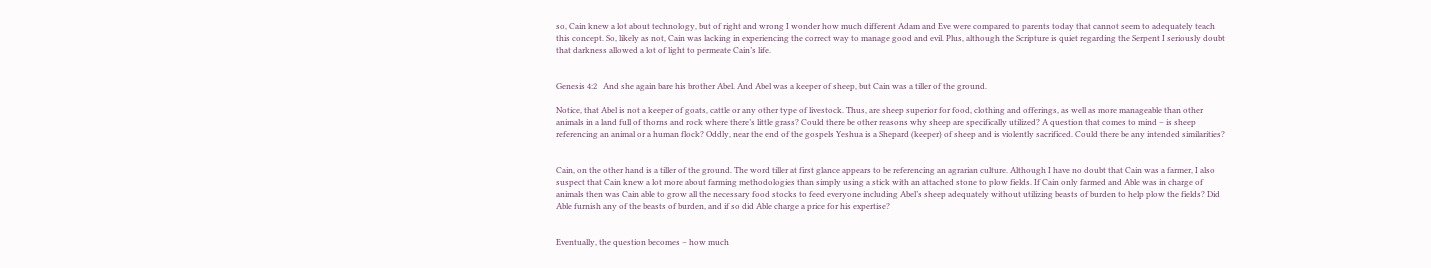so, Cain knew a lot about technology, but of right and wrong I wonder how much different Adam and Eve were compared to parents today that cannot seem to adequately teach this concept. So, likely as not, Cain was lacking in experiencing the correct way to manage good and evil. Plus, although the Scripture is quiet regarding the Serpent I seriously doubt that darkness allowed a lot of light to permeate Cain’s life.


Genesis 4:2   And she again bare his brother Abel. And Abel was a keeper of sheep, but Cain was a tiller of the ground.

Notice, that Abel is not a keeper of goats, cattle or any other type of livestock. Thus, are sheep superior for food, clothing and offerings, as well as more manageable than other animals in a land full of thorns and rock where there’s little grass? Could there be other reasons why sheep are specifically utilized? A question that comes to mind – is sheep referencing an animal or a human flock? Oddly, near the end of the gospels Yeshua is a Shepard (keeper) of sheep and is violently sacrificed. Could there be any intended similarities?


Cain, on the other hand is a tiller of the ground. The word tiller at first glance appears to be referencing an agrarian culture. Although I have no doubt that Cain was a farmer, I also suspect that Cain knew a lot more about farming methodologies than simply using a stick with an attached stone to plow fields. If Cain only farmed and Able was in charge of animals then was Cain able to grow all the necessary food stocks to feed everyone including Abel’s sheep adequately without utilizing beasts of burden to help plow the fields? Did Able furnish any of the beasts of burden, and if so did Able charge a price for his expertise?


Eventually, the question becomes – how much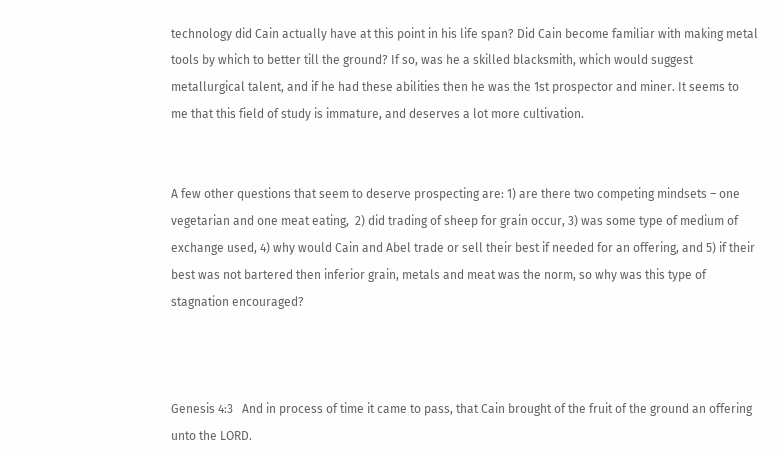technology did Cain actually have at this point in his life span? Did Cain become familiar with making metal tools by which to better till the ground? If so, was he a skilled blacksmith, which would suggest metallurgical talent, and if he had these abilities then he was the 1st prospector and miner. It seems to me that this field of study is immature, and deserves a lot more cultivation.


A few other questions that seem to deserve prospecting are: 1) are there two competing mindsets – one vegetarian and one meat eating,  2) did trading of sheep for grain occur, 3) was some type of medium of exchange used, 4) why would Cain and Abel trade or sell their best if needed for an offering, and 5) if their best was not bartered then inferior grain, metals and meat was the norm, so why was this type of stagnation encouraged?



Genesis 4:3   And in process of time it came to pass, that Cain brought of the fruit of the ground an offering unto the LORD.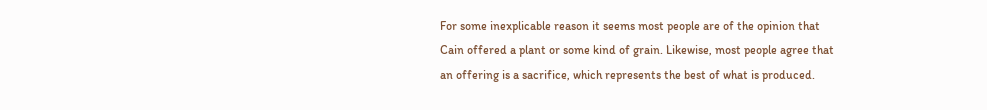For some inexplicable reason it seems most people are of the opinion that Cain offered a plant or some kind of grain. Likewise, most people agree that an offering is a sacrifice, which represents the best of what is produced.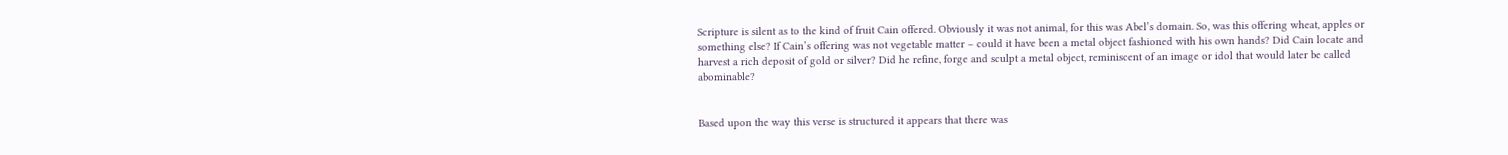Scripture is silent as to the kind of fruit Cain offered. Obviously it was not animal, for this was Abel’s domain. So, was this offering wheat, apples or something else? If Cain’s offering was not vegetable matter – could it have been a metal object fashioned with his own hands? Did Cain locate and harvest a rich deposit of gold or silver? Did he refine, forge and sculpt a metal object, reminiscent of an image or idol that would later be called abominable?


Based upon the way this verse is structured it appears that there was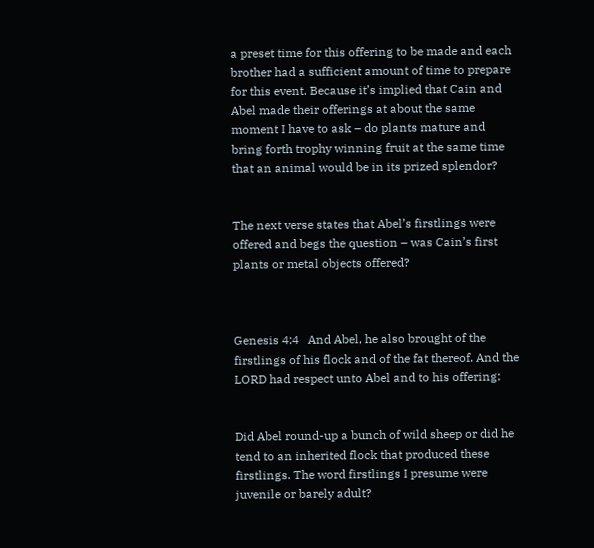a preset time for this offering to be made and each brother had a sufficient amount of time to prepare for this event. Because it’s implied that Cain and Abel made their offerings at about the same moment I have to ask – do plants mature and bring forth trophy winning fruit at the same time that an animal would be in its prized splendor?


The next verse states that Abel’s firstlings were offered and begs the question – was Cain’s first plants or metal objects offered?



Genesis 4:4   And Abel, he also brought of the firstlings of his flock and of the fat thereof. And the LORD had respect unto Abel and to his offering:


Did Abel round-up a bunch of wild sheep or did he tend to an inherited flock that produced these firstlings. The word firstlings I presume were juvenile or barely adult?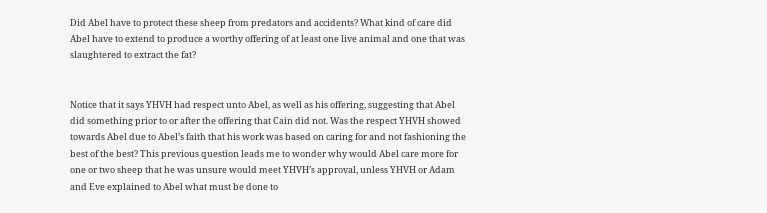Did Abel have to protect these sheep from predators and accidents? What kind of care did Abel have to extend to produce a worthy offering of at least one live animal and one that was slaughtered to extract the fat?


Notice that it says YHVH had respect unto Abel, as well as his offering, suggesting that Abel did something prior to or after the offering that Cain did not. Was the respect YHVH showed towards Abel due to Abel’s faith that his work was based on caring for and not fashioning the best of the best? This previous question leads me to wonder why would Abel care more for one or two sheep that he was unsure would meet YHVH’s approval, unless YHVH or Adam and Eve explained to Abel what must be done to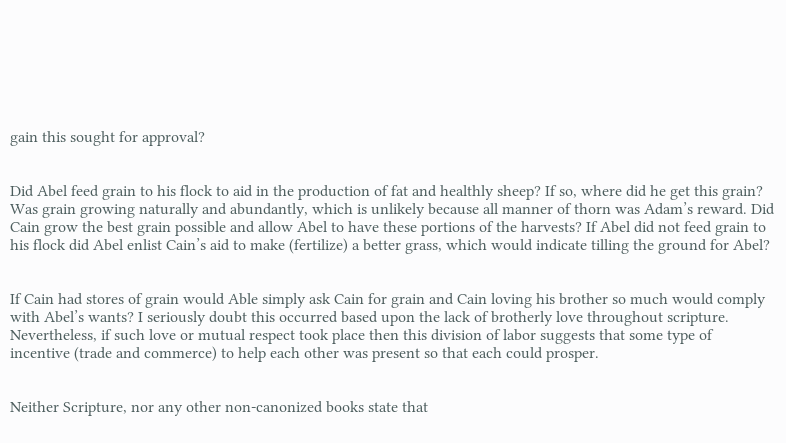gain this sought for approval?


Did Abel feed grain to his flock to aid in the production of fat and healthly sheep? If so, where did he get this grain? Was grain growing naturally and abundantly, which is unlikely because all manner of thorn was Adam’s reward. Did Cain grow the best grain possible and allow Abel to have these portions of the harvests? If Abel did not feed grain to his flock did Abel enlist Cain’s aid to make (fertilize) a better grass, which would indicate tilling the ground for Abel?


If Cain had stores of grain would Able simply ask Cain for grain and Cain loving his brother so much would comply with Abel’s wants? I seriously doubt this occurred based upon the lack of brotherly love throughout scripture. Nevertheless, if such love or mutual respect took place then this division of labor suggests that some type of incentive (trade and commerce) to help each other was present so that each could prosper.


Neither Scripture, nor any other non-canonized books state that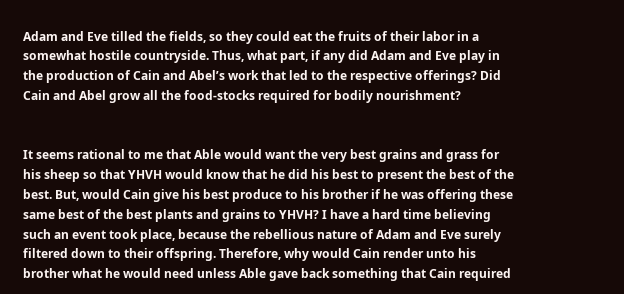Adam and Eve tilled the fields, so they could eat the fruits of their labor in a somewhat hostile countryside. Thus, what part, if any did Adam and Eve play in the production of Cain and Abel’s work that led to the respective offerings? Did Cain and Abel grow all the food-stocks required for bodily nourishment?


It seems rational to me that Able would want the very best grains and grass for his sheep so that YHVH would know that he did his best to present the best of the best. But, would Cain give his best produce to his brother if he was offering these same best of the best plants and grains to YHVH? I have a hard time believing such an event took place, because the rebellious nature of Adam and Eve surely filtered down to their offspring. Therefore, why would Cain render unto his brother what he would need unless Able gave back something that Cain required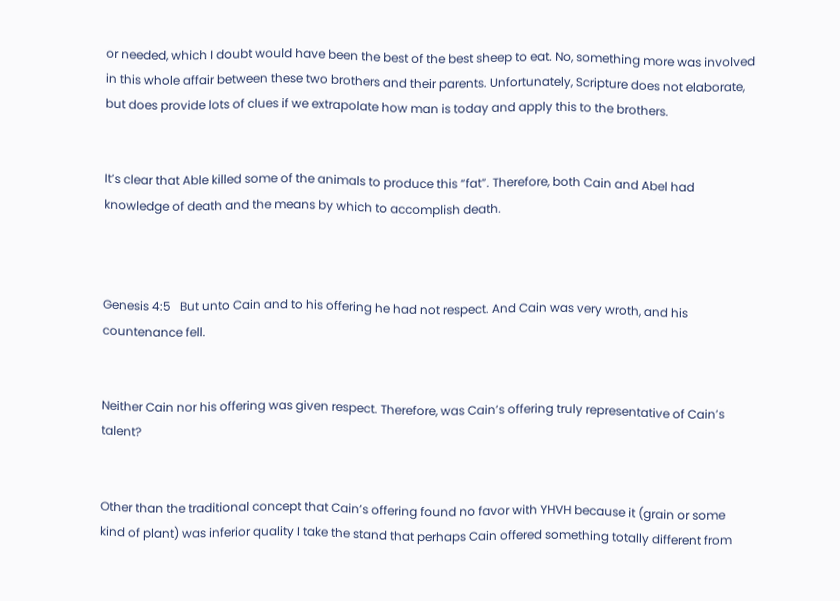or needed, which I doubt would have been the best of the best sheep to eat. No, something more was involved in this whole affair between these two brothers and their parents. Unfortunately, Scripture does not elaborate, but does provide lots of clues if we extrapolate how man is today and apply this to the brothers.


It’s clear that Able killed some of the animals to produce this “fat”. Therefore, both Cain and Abel had knowledge of death and the means by which to accomplish death.



Genesis 4:5   But unto Cain and to his offering he had not respect. And Cain was very wroth, and his countenance fell.


Neither Cain nor his offering was given respect. Therefore, was Cain’s offering truly representative of Cain’s talent?


Other than the traditional concept that Cain’s offering found no favor with YHVH because it (grain or some kind of plant) was inferior quality I take the stand that perhaps Cain offered something totally different from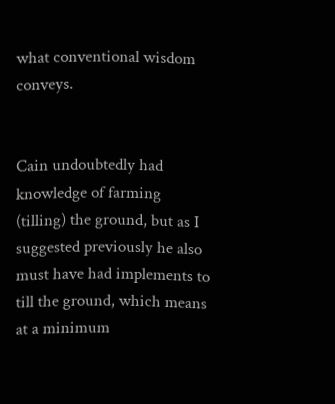what conventional wisdom conveys.


Cain undoubtedly had knowledge of farming (tilling) the ground, but as I suggested previously he also must have had implements to till the ground, which means at a minimum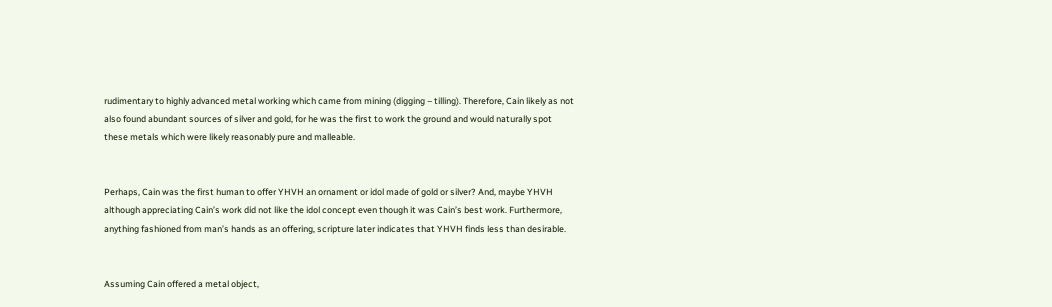rudimentary to highly advanced metal working which came from mining (digging – tilling). Therefore, Cain likely as not also found abundant sources of silver and gold, for he was the first to work the ground and would naturally spot these metals which were likely reasonably pure and malleable.


Perhaps, Cain was the first human to offer YHVH an ornament or idol made of gold or silver? And, maybe YHVH although appreciating Cain’s work did not like the idol concept even though it was Cain’s best work. Furthermore, anything fashioned from man’s hands as an offering, scripture later indicates that YHVH finds less than desirable.


Assuming Cain offered a metal object,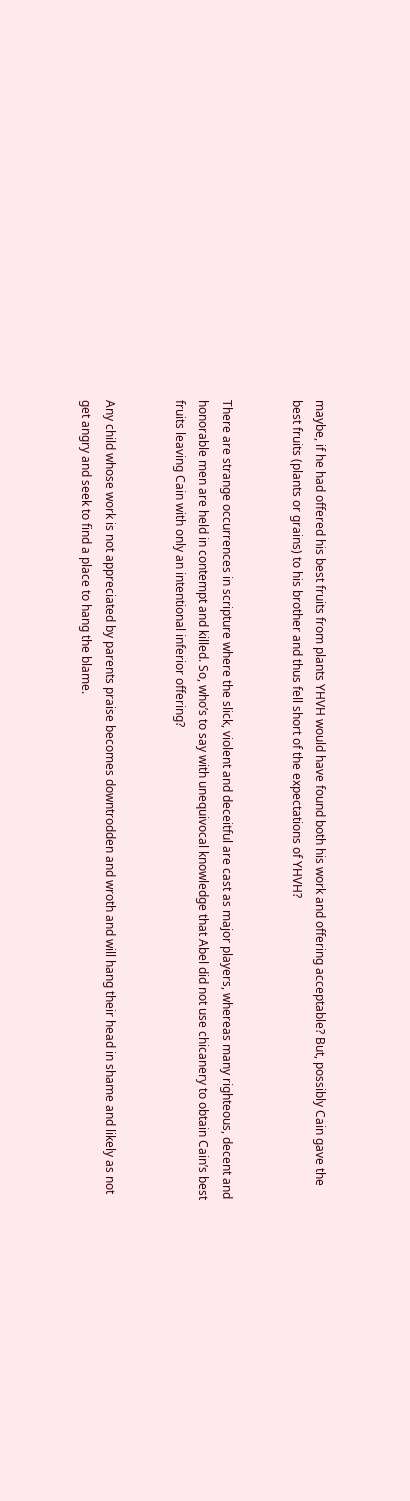maybe, if he had offered his best fruits from plants YHVH would have found both his work and offering acceptable? But, possibly Cain gave the best fruits (plants or grains) to his brother and thus fell short of the expectations of YHVH?


There are strange occurrences in scripture where the slick, violent and deceitful are cast as major players, whereas many righteous, decent and honorable men are held in contempt and killed. So, who’s to say with unequivocal knowledge that Abel did not use chicanery to obtain Cain’s best fruits leaving Cain with only an intentional inferior offering?


Any child whose work is not appreciated by parents praise becomes downtrodden and wroth and will hang their head in shame and likely as not get angry and seek to find a place to hang the blame.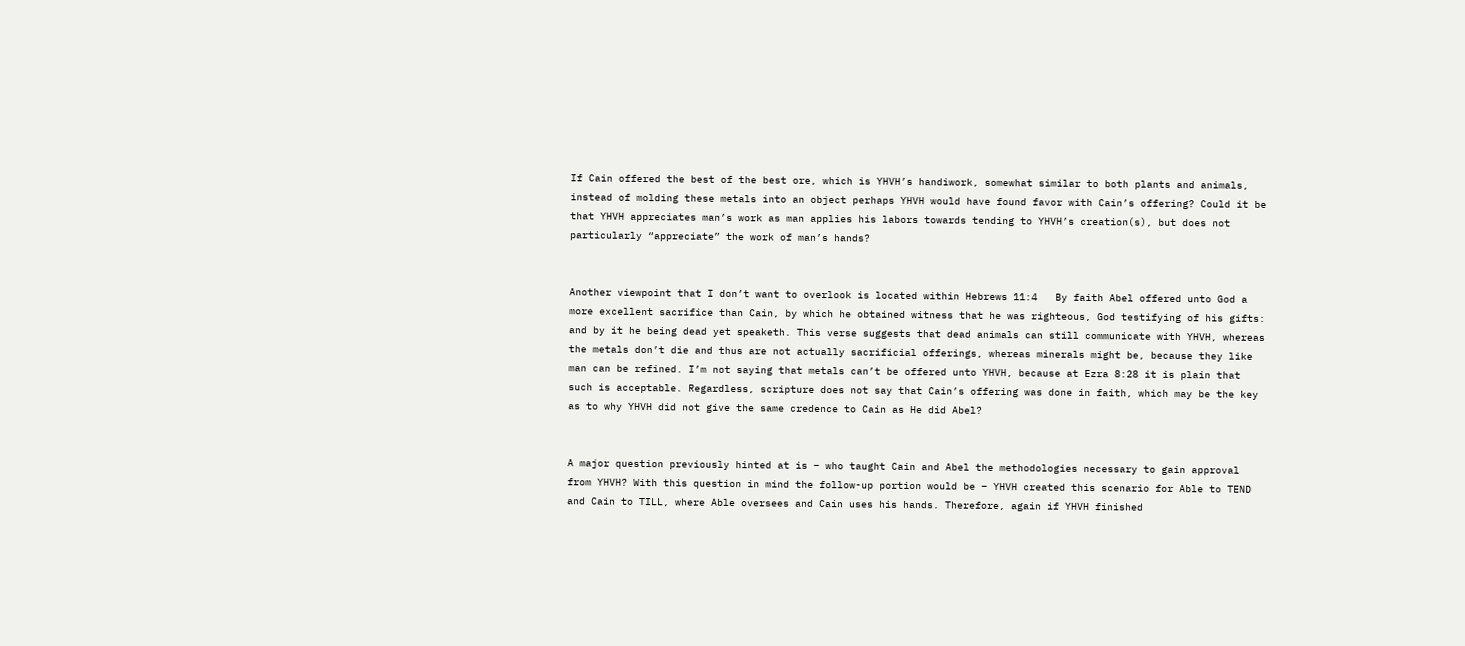If Cain offered the best of the best ore, which is YHVH’s handiwork, somewhat similar to both plants and animals, instead of molding these metals into an object perhaps YHVH would have found favor with Cain’s offering? Could it be that YHVH appreciates man’s work as man applies his labors towards tending to YHVH’s creation(s), but does not particularly “appreciate” the work of man’s hands?


Another viewpoint that I don’t want to overlook is located within Hebrews 11:4   By faith Abel offered unto God a more excellent sacrifice than Cain, by which he obtained witness that he was righteous, God testifying of his gifts: and by it he being dead yet speaketh. This verse suggests that dead animals can still communicate with YHVH, whereas the metals don’t die and thus are not actually sacrificial offerings, whereas minerals might be, because they like man can be refined. I’m not saying that metals can’t be offered unto YHVH, because at Ezra 8:28 it is plain that such is acceptable. Regardless, scripture does not say that Cain’s offering was done in faith, which may be the key as to why YHVH did not give the same credence to Cain as He did Abel?


A major question previously hinted at is – who taught Cain and Abel the methodologies necessary to gain approval from YHVH? With this question in mind the follow-up portion would be – YHVH created this scenario for Able to TEND and Cain to TILL, where Able oversees and Cain uses his hands. Therefore, again if YHVH finished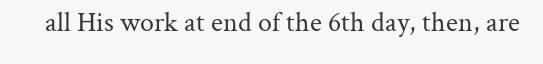all His work at end of the 6th day, then, are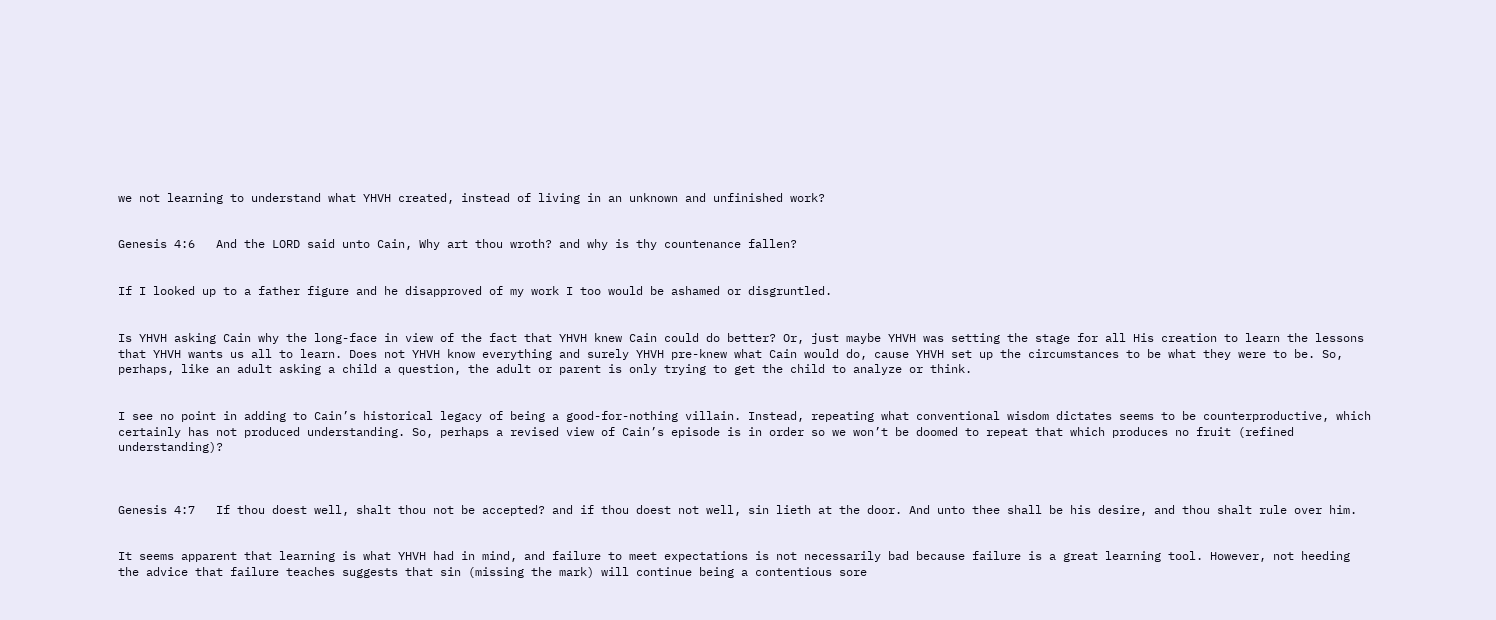we not learning to understand what YHVH created, instead of living in an unknown and unfinished work?


Genesis 4:6   And the LORD said unto Cain, Why art thou wroth? and why is thy countenance fallen?


If I looked up to a father figure and he disapproved of my work I too would be ashamed or disgruntled.


Is YHVH asking Cain why the long-face in view of the fact that YHVH knew Cain could do better? Or, just maybe YHVH was setting the stage for all His creation to learn the lessons that YHVH wants us all to learn. Does not YHVH know everything and surely YHVH pre-knew what Cain would do, cause YHVH set up the circumstances to be what they were to be. So, perhaps, like an adult asking a child a question, the adult or parent is only trying to get the child to analyze or think.


I see no point in adding to Cain’s historical legacy of being a good-for-nothing villain. Instead, repeating what conventional wisdom dictates seems to be counterproductive, which certainly has not produced understanding. So, perhaps a revised view of Cain’s episode is in order so we won’t be doomed to repeat that which produces no fruit (refined understanding)?



Genesis 4:7   If thou doest well, shalt thou not be accepted? and if thou doest not well, sin lieth at the door. And unto thee shall be his desire, and thou shalt rule over him.


It seems apparent that learning is what YHVH had in mind, and failure to meet expectations is not necessarily bad because failure is a great learning tool. However, not heeding the advice that failure teaches suggests that sin (missing the mark) will continue being a contentious sore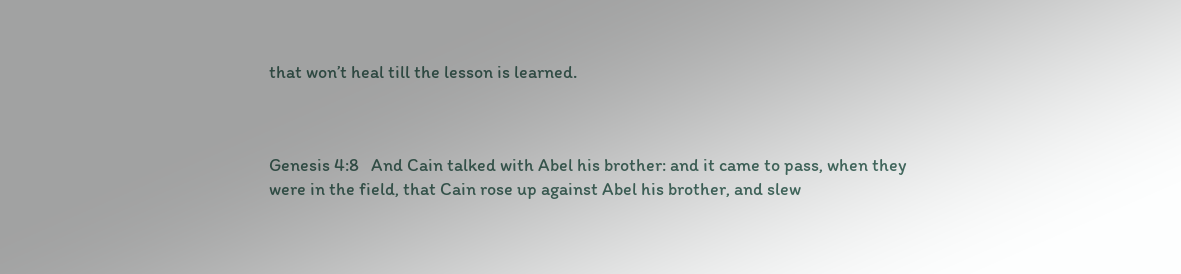that won’t heal till the lesson is learned.



Genesis 4:8   And Cain talked with Abel his brother: and it came to pass, when they were in the field, that Cain rose up against Abel his brother, and slew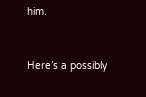him.


Here’s a possibly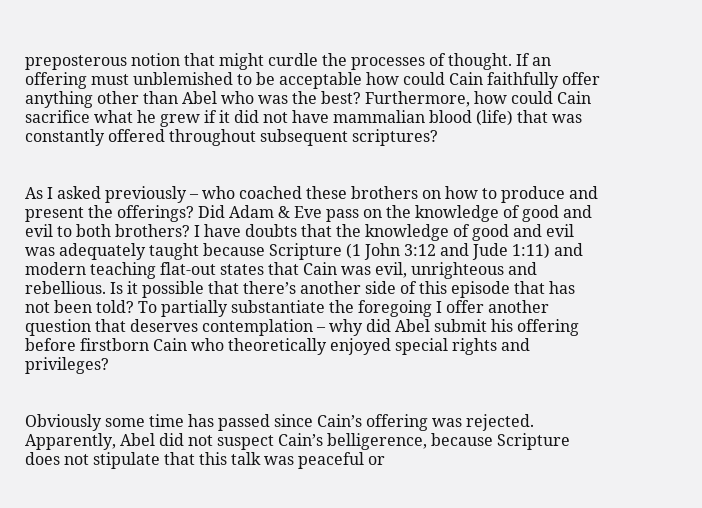preposterous notion that might curdle the processes of thought. If an offering must unblemished to be acceptable how could Cain faithfully offer anything other than Abel who was the best? Furthermore, how could Cain sacrifice what he grew if it did not have mammalian blood (life) that was constantly offered throughout subsequent scriptures?


As I asked previously – who coached these brothers on how to produce and present the offerings? Did Adam & Eve pass on the knowledge of good and evil to both brothers? I have doubts that the knowledge of good and evil was adequately taught because Scripture (1 John 3:12 and Jude 1:11) and modern teaching flat-out states that Cain was evil, unrighteous and rebellious. Is it possible that there’s another side of this episode that has not been told? To partially substantiate the foregoing I offer another question that deserves contemplation – why did Abel submit his offering before firstborn Cain who theoretically enjoyed special rights and privileges?


Obviously some time has passed since Cain’s offering was rejected. Apparently, Abel did not suspect Cain’s belligerence, because Scripture does not stipulate that this talk was peaceful or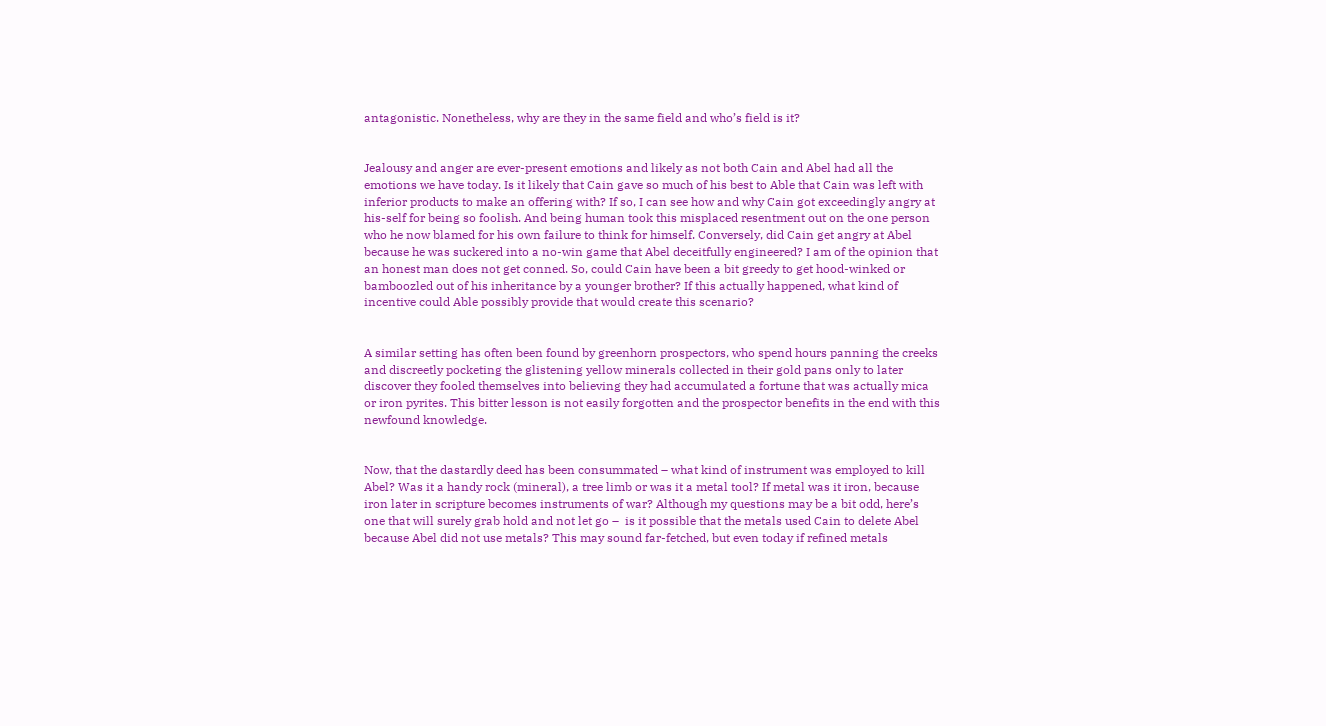antagonistic. Nonetheless, why are they in the same field and who’s field is it?


Jealousy and anger are ever-present emotions and likely as not both Cain and Abel had all the emotions we have today. Is it likely that Cain gave so much of his best to Able that Cain was left with inferior products to make an offering with? If so, I can see how and why Cain got exceedingly angry at his-self for being so foolish. And being human took this misplaced resentment out on the one person who he now blamed for his own failure to think for himself. Conversely, did Cain get angry at Abel because he was suckered into a no-win game that Abel deceitfully engineered? I am of the opinion that an honest man does not get conned. So, could Cain have been a bit greedy to get hood-winked or bamboozled out of his inheritance by a younger brother? If this actually happened, what kind of incentive could Able possibly provide that would create this scenario?


A similar setting has often been found by greenhorn prospectors, who spend hours panning the creeks and discreetly pocketing the glistening yellow minerals collected in their gold pans only to later discover they fooled themselves into believing they had accumulated a fortune that was actually mica or iron pyrites. This bitter lesson is not easily forgotten and the prospector benefits in the end with this newfound knowledge.


Now, that the dastardly deed has been consummated – what kind of instrument was employed to kill Abel? Was it a handy rock (mineral), a tree limb or was it a metal tool? If metal was it iron, because iron later in scripture becomes instruments of war? Although my questions may be a bit odd, here’s one that will surely grab hold and not let go –  is it possible that the metals used Cain to delete Abel because Abel did not use metals? This may sound far-fetched, but even today if refined metals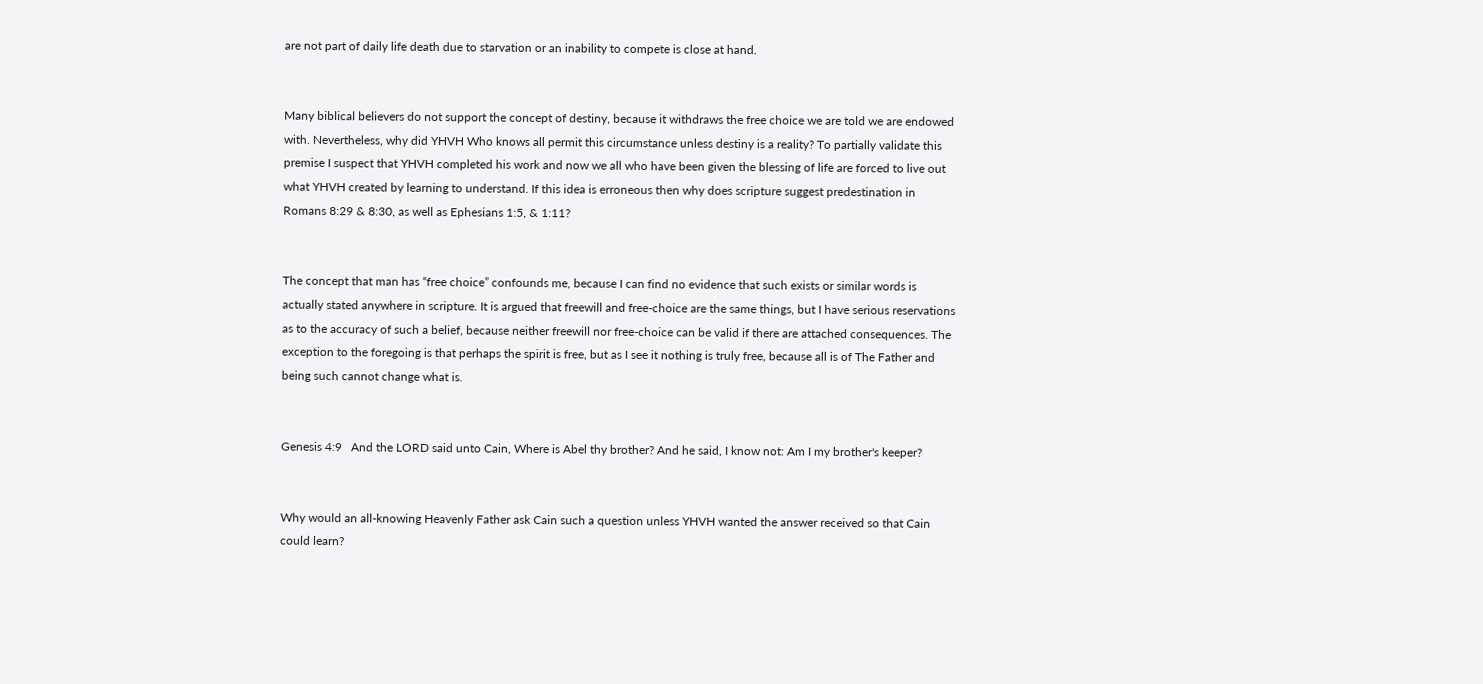are not part of daily life death due to starvation or an inability to compete is close at hand.


Many biblical believers do not support the concept of destiny, because it withdraws the free choice we are told we are endowed with. Nevertheless, why did YHVH Who knows all permit this circumstance unless destiny is a reality? To partially validate this premise I suspect that YHVH completed his work and now we all who have been given the blessing of life are forced to live out what YHVH created by learning to understand. If this idea is erroneous then why does scripture suggest predestination in Romans 8:29 & 8:30, as well as Ephesians 1:5, & 1:11?


The concept that man has “free choice” confounds me, because I can find no evidence that such exists or similar words is actually stated anywhere in scripture. It is argued that freewill and free-choice are the same things, but I have serious reservations as to the accuracy of such a belief, because neither freewill nor free-choice can be valid if there are attached consequences. The exception to the foregoing is that perhaps the spirit is free, but as I see it nothing is truly free, because all is of The Father and being such cannot change what is.


Genesis 4:9   And the LORD said unto Cain, Where is Abel thy brother? And he said, I know not: Am I my brother's keeper?


Why would an all-knowing Heavenly Father ask Cain such a question unless YHVH wanted the answer received so that Cain could learn?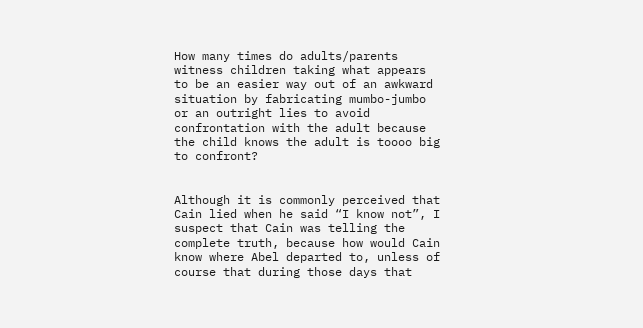How many times do adults/parents witness children taking what appears to be an easier way out of an awkward situation by fabricating mumbo-jumbo or an outright lies to avoid confrontation with the adult because the child knows the adult is toooo big to confront?


Although it is commonly perceived that Cain lied when he said “I know not”, I suspect that Cain was telling the complete truth, because how would Cain know where Abel departed to, unless of course that during those days that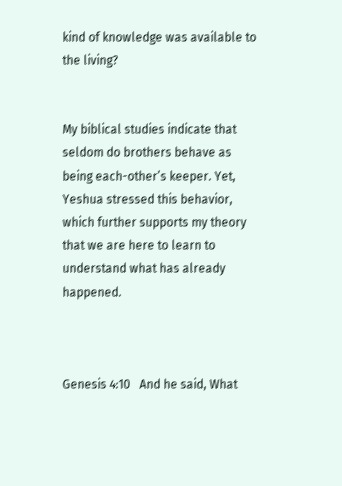kind of knowledge was available to the living?


My biblical studies indicate that seldom do brothers behave as being each-other’s keeper. Yet, Yeshua stressed this behavior, which further supports my theory that we are here to learn to understand what has already happened.



Genesis 4:10   And he said, What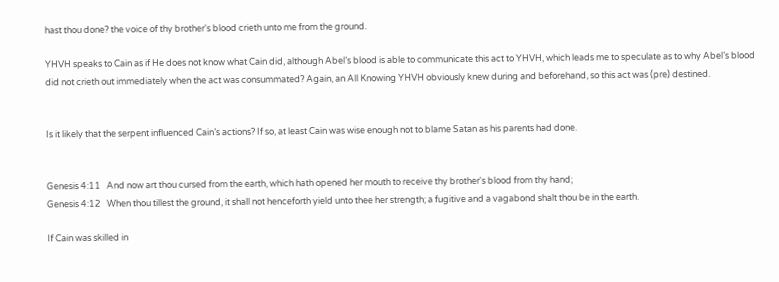hast thou done? the voice of thy brother's blood crieth unto me from the ground.

YHVH speaks to Cain as if He does not know what Cain did, although Abel’s blood is able to communicate this act to YHVH, which leads me to speculate as to why Abel’s blood did not crieth out immediately when the act was consummated? Again, an All Knowing YHVH obviously knew during and beforehand, so this act was (pre) destined.


Is it likely that the serpent influenced Cain’s actions? If so, at least Cain was wise enough not to blame Satan as his parents had done.


Genesis 4:11   And now art thou cursed from the earth, which hath opened her mouth to receive thy brother's blood from thy hand;
Genesis 4:12   When thou tillest the ground, it shall not henceforth yield unto thee her strength; a fugitive and a vagabond shalt thou be in the earth.

If Cain was skilled in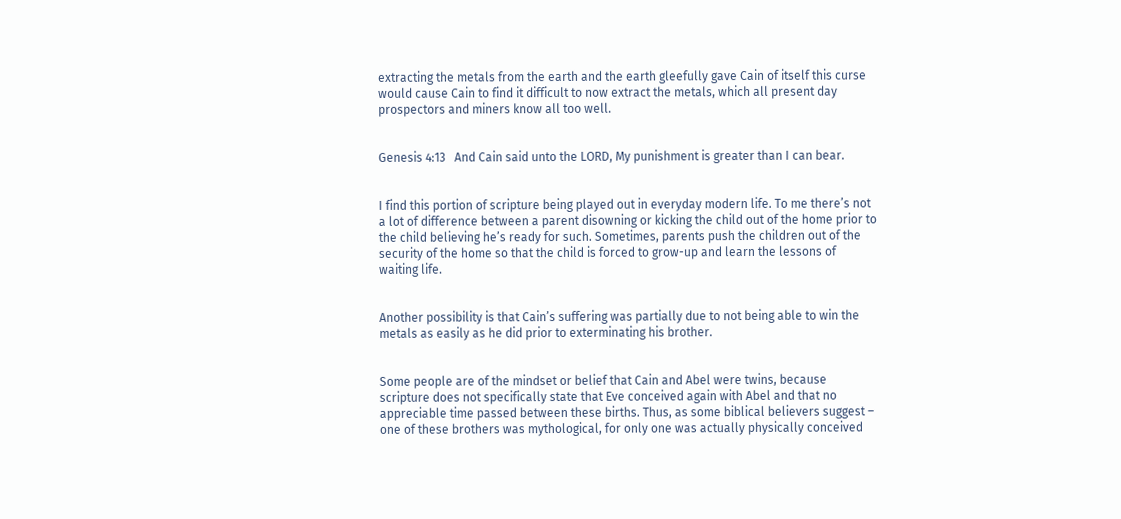extracting the metals from the earth and the earth gleefully gave Cain of itself this curse would cause Cain to find it difficult to now extract the metals, which all present day prospectors and miners know all too well.


Genesis 4:13   And Cain said unto the LORD, My punishment is greater than I can bear.


I find this portion of scripture being played out in everyday modern life. To me there’s not a lot of difference between a parent disowning or kicking the child out of the home prior to the child believing he’s ready for such. Sometimes, parents push the children out of the security of the home so that the child is forced to grow-up and learn the lessons of waiting life.


Another possibility is that Cain’s suffering was partially due to not being able to win the metals as easily as he did prior to exterminating his brother.


Some people are of the mindset or belief that Cain and Abel were twins, because scripture does not specifically state that Eve conceived again with Abel and that no appreciable time passed between these births. Thus, as some biblical believers suggest – one of these brothers was mythological, for only one was actually physically conceived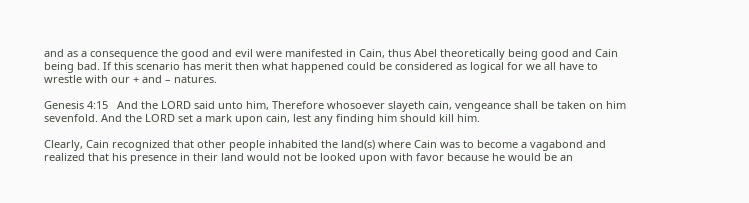and as a consequence the good and evil were manifested in Cain, thus Abel theoretically being good and Cain being bad. If this scenario has merit then what happened could be considered as logical for we all have to wrestle with our + and – natures.

Genesis 4:15   And the LORD said unto him, Therefore whosoever slayeth cain, vengeance shall be taken on him sevenfold. And the LORD set a mark upon cain, lest any finding him should kill him.

Clearly, Cain recognized that other people inhabited the land(s) where Cain was to become a vagabond and realized that his presence in their land would not be looked upon with favor because he would be an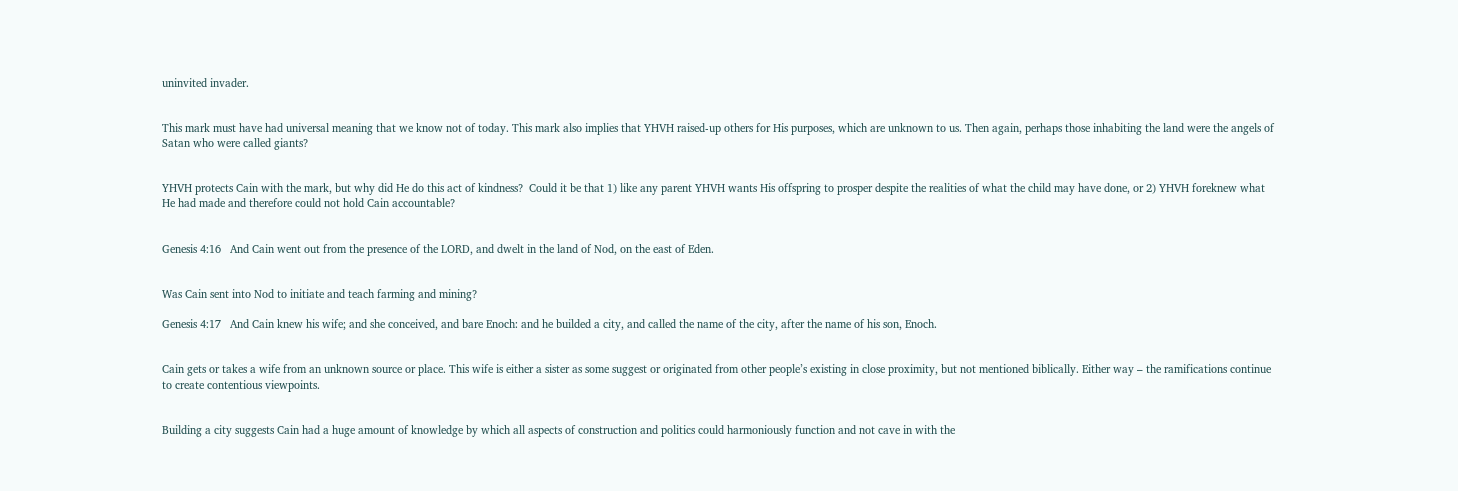uninvited invader.


This mark must have had universal meaning that we know not of today. This mark also implies that YHVH raised-up others for His purposes, which are unknown to us. Then again, perhaps those inhabiting the land were the angels of Satan who were called giants?


YHVH protects Cain with the mark, but why did He do this act of kindness?  Could it be that 1) like any parent YHVH wants His offspring to prosper despite the realities of what the child may have done, or 2) YHVH foreknew what He had made and therefore could not hold Cain accountable?


Genesis 4:16   And Cain went out from the presence of the LORD, and dwelt in the land of Nod, on the east of Eden.


Was Cain sent into Nod to initiate and teach farming and mining?

Genesis 4:17   And Cain knew his wife; and she conceived, and bare Enoch: and he builded a city, and called the name of the city, after the name of his son, Enoch.


Cain gets or takes a wife from an unknown source or place. This wife is either a sister as some suggest or originated from other people’s existing in close proximity, but not mentioned biblically. Either way – the ramifications continue to create contentious viewpoints.


Building a city suggests Cain had a huge amount of knowledge by which all aspects of construction and politics could harmoniously function and not cave in with the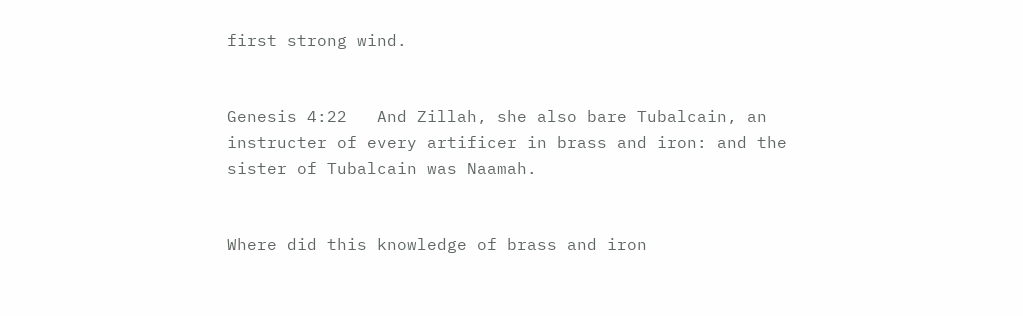first strong wind.


Genesis 4:22   And Zillah, she also bare Tubalcain, an instructer of every artificer in brass and iron: and the sister of Tubalcain was Naamah.


Where did this knowledge of brass and iron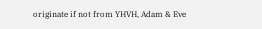originate if not from YHVH, Adam & Eve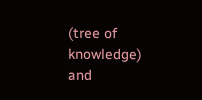(tree of knowledge) and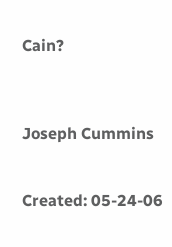Cain?



Joseph Cummins


Created: 05-24-06